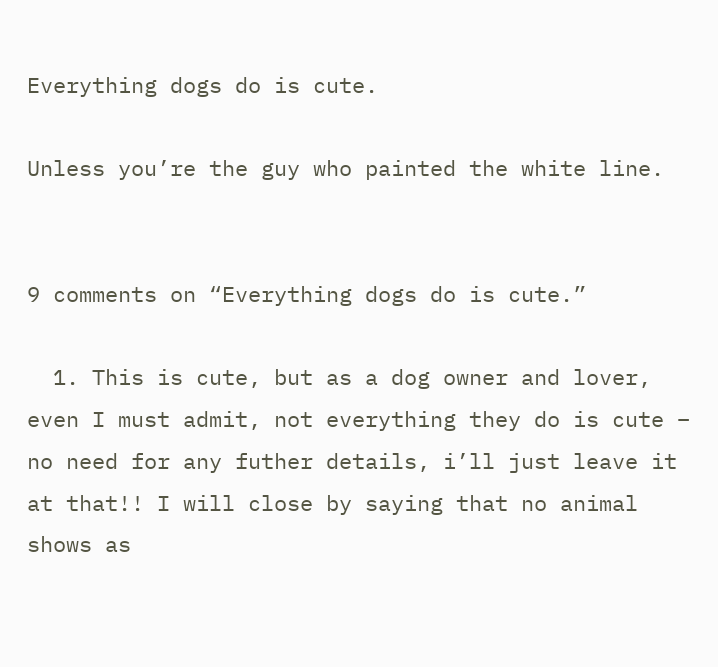Everything dogs do is cute.

Unless you’re the guy who painted the white line.


9 comments on “Everything dogs do is cute.”

  1. This is cute, but as a dog owner and lover, even I must admit, not everything they do is cute – no need for any futher details, i’ll just leave it at that!! I will close by saying that no animal shows as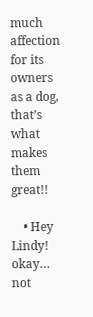much affection for its owners as a dog, that’s what makes them great!!

    • Hey Lindy! okay… not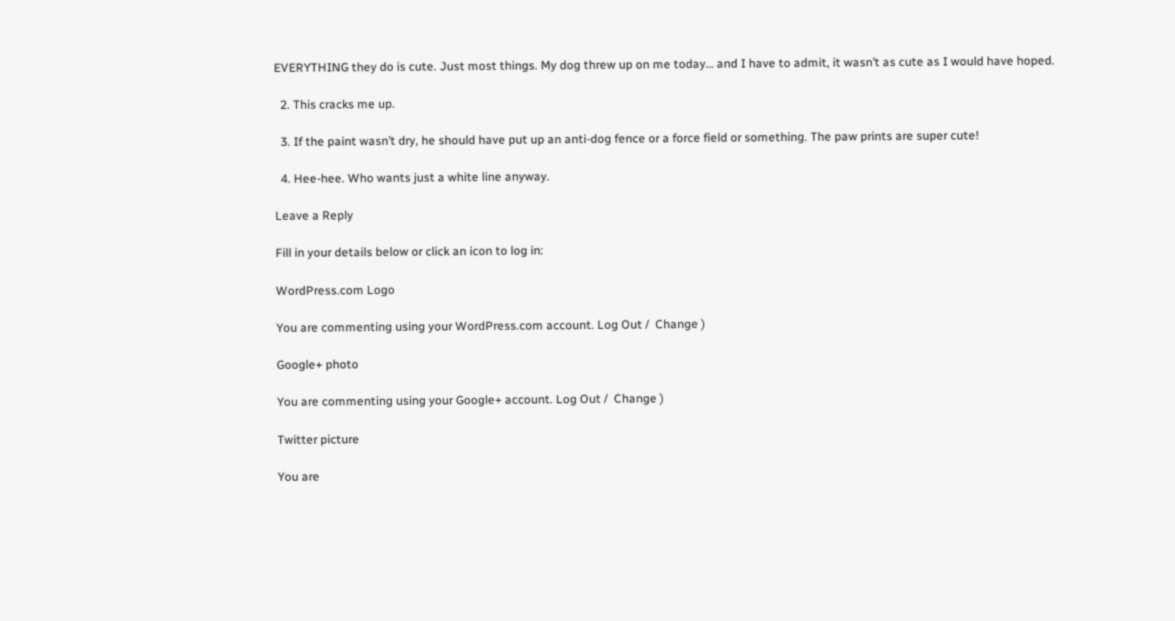EVERYTHING they do is cute. Just most things. My dog threw up on me today… and I have to admit, it wasn’t as cute as I would have hoped.

  2. This cracks me up.

  3. If the paint wasn’t dry, he should have put up an anti-dog fence or a force field or something. The paw prints are super cute!

  4. Hee-hee. Who wants just a white line anyway.

Leave a Reply

Fill in your details below or click an icon to log in:

WordPress.com Logo

You are commenting using your WordPress.com account. Log Out /  Change )

Google+ photo

You are commenting using your Google+ account. Log Out /  Change )

Twitter picture

You are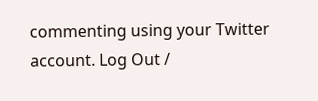commenting using your Twitter account. Log Out /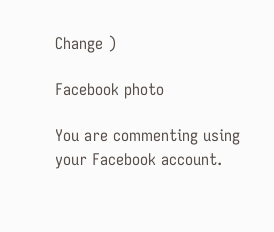Change )

Facebook photo

You are commenting using your Facebook account.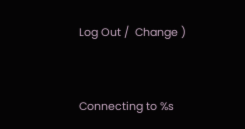Log Out /  Change )


Connecting to %s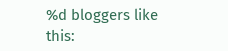%d bloggers like this: